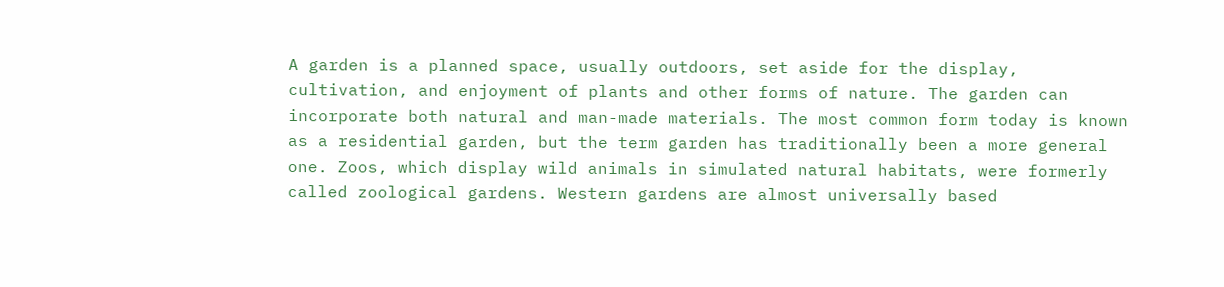A garden is a planned space, usually outdoors, set aside for the display, cultivation, and enjoyment of plants and other forms of nature. The garden can incorporate both natural and man-made materials. The most common form today is known as a residential garden, but the term garden has traditionally been a more general one. Zoos, which display wild animals in simulated natural habitats, were formerly called zoological gardens. Western gardens are almost universally based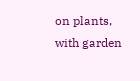on plants, with garden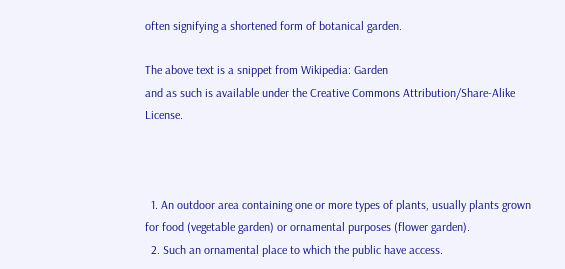often signifying a shortened form of botanical garden.

The above text is a snippet from Wikipedia: Garden
and as such is available under the Creative Commons Attribution/Share-Alike License.



  1. An outdoor area containing one or more types of plants, usually plants grown for food (vegetable garden) or ornamental purposes (flower garden).
  2. Such an ornamental place to which the public have access.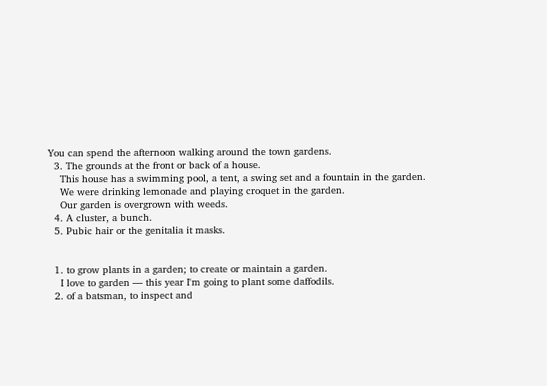You can spend the afternoon walking around the town gardens.
  3. The grounds at the front or back of a house.
    This house has a swimming pool, a tent, a swing set and a fountain in the garden.
    We were drinking lemonade and playing croquet in the garden.
    Our garden is overgrown with weeds.
  4. A cluster, a bunch.
  5. Pubic hair or the genitalia it masks.


  1. to grow plants in a garden; to create or maintain a garden.
    I love to garden — this year I'm going to plant some daffodils.
  2. of a batsman, to inspect and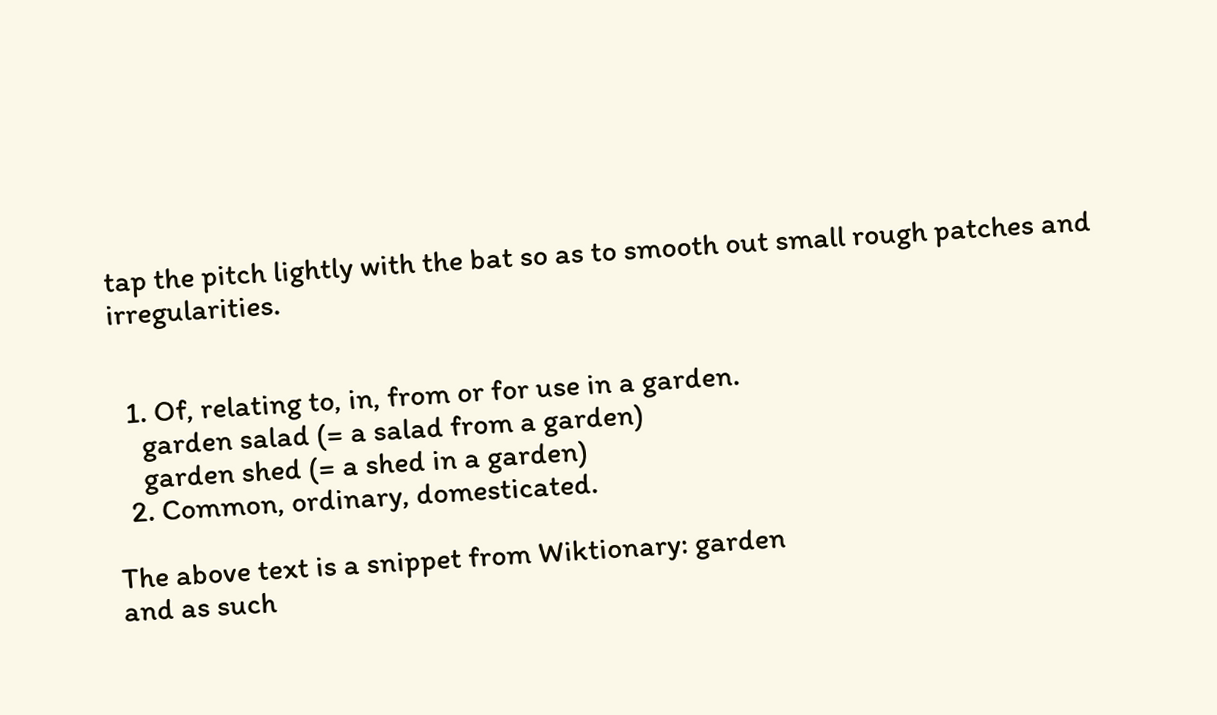tap the pitch lightly with the bat so as to smooth out small rough patches and irregularities.


  1. Of, relating to, in, from or for use in a garden.
    garden salad (= a salad from a garden)
    garden shed (= a shed in a garden)
  2. Common, ordinary, domesticated.

The above text is a snippet from Wiktionary: garden
and as such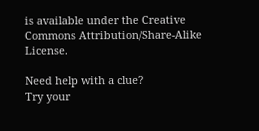is available under the Creative Commons Attribution/Share-Alike License.

Need help with a clue?
Try your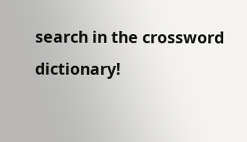search in the crossword dictionary!